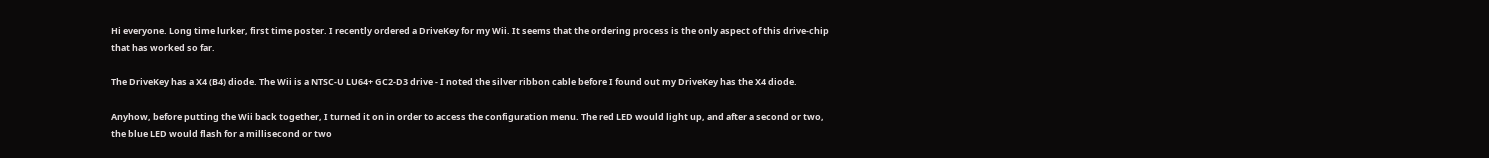Hi everyone. Long time lurker, first time poster. I recently ordered a DriveKey for my Wii. It seems that the ordering process is the only aspect of this drive-chip that has worked so far.

The DriveKey has a X4 (B4) diode. The Wii is a NTSC-U LU64+ GC2-D3 drive - I noted the silver ribbon cable before I found out my DriveKey has the X4 diode.

Anyhow, before putting the Wii back together, I turned it on in order to access the configuration menu. The red LED would light up, and after a second or two, the blue LED would flash for a millisecond or two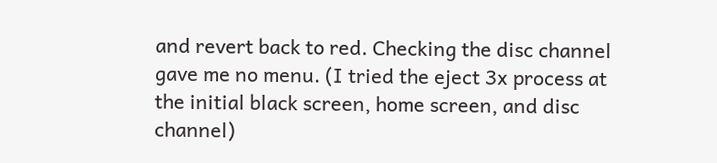and revert back to red. Checking the disc channel gave me no menu. (I tried the eject 3x process at the initial black screen, home screen, and disc channel)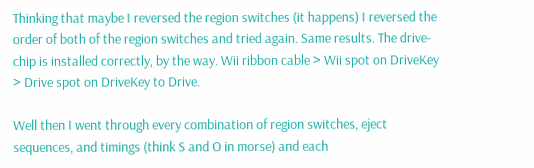Thinking that maybe I reversed the region switches (it happens) I reversed the order of both of the region switches and tried again. Same results. The drive-chip is installed correctly, by the way. Wii ribbon cable > Wii spot on DriveKey > Drive spot on DriveKey to Drive.

Well then I went through every combination of region switches, eject sequences, and timings (think S and O in morse) and each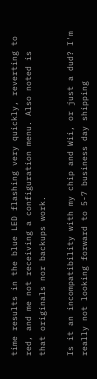time results in the blue LED flashing very quickly, reverting to red, and me not receiving a configuration menu. Also noted is that originals nor backups work.

Is it an incompatibility with my chip and Wii, or just a dud? I'm really not looking forward to 5-7 business day shipping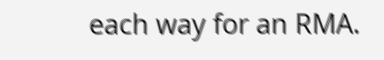each way for an RMA.